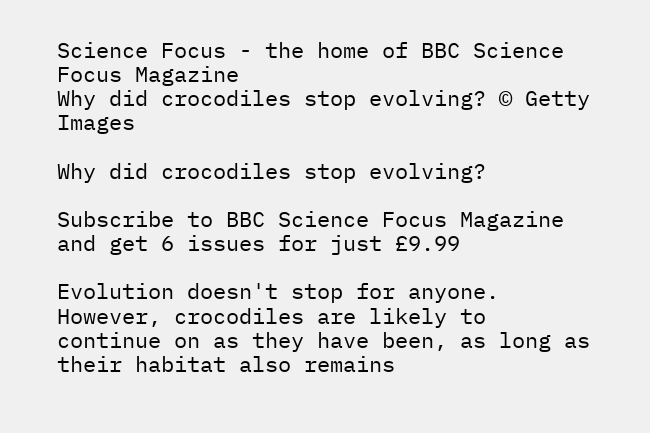Science Focus - the home of BBC Science Focus Magazine
Why did crocodiles stop evolving? © Getty Images

Why did crocodiles stop evolving?

Subscribe to BBC Science Focus Magazine and get 6 issues for just £9.99

Evolution doesn't stop for anyone. However, crocodiles are likely to continue on as they have been, as long as their habitat also remains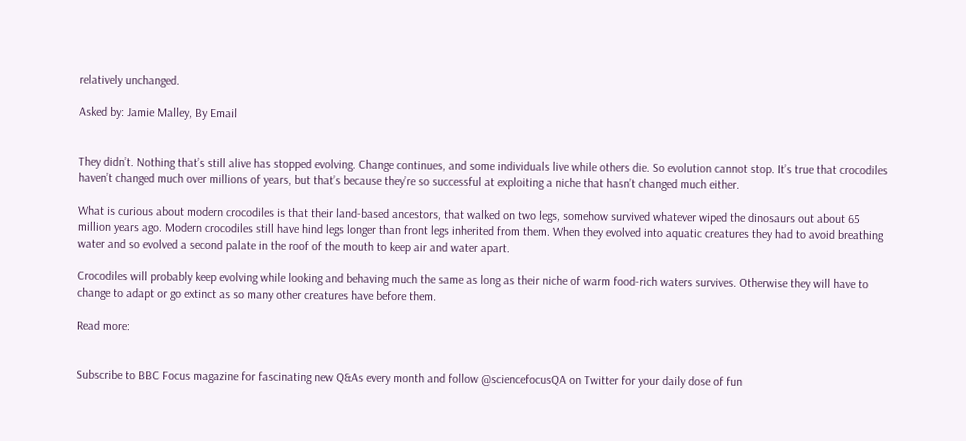relatively unchanged.

Asked by: Jamie Malley, By Email


They didn’t. Nothing that’s still alive has stopped evolving. Change continues, and some individuals live while others die. So evolution cannot stop. It’s true that crocodiles haven’t changed much over millions of years, but that’s because they’re so successful at exploiting a niche that hasn’t changed much either.

What is curious about modern crocodiles is that their land-based ancestors, that walked on two legs, somehow survived whatever wiped the dinosaurs out about 65 million years ago. Modern crocodiles still have hind legs longer than front legs inherited from them. When they evolved into aquatic creatures they had to avoid breathing water and so evolved a second palate in the roof of the mouth to keep air and water apart.

Crocodiles will probably keep evolving while looking and behaving much the same as long as their niche of warm food-rich waters survives. Otherwise they will have to change to adapt or go extinct as so many other creatures have before them.

Read more:


Subscribe to BBC Focus magazine for fascinating new Q&As every month and follow @sciencefocusQA on Twitter for your daily dose of fun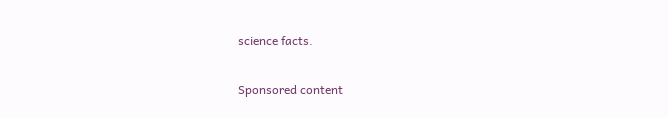science facts.


Sponsored content